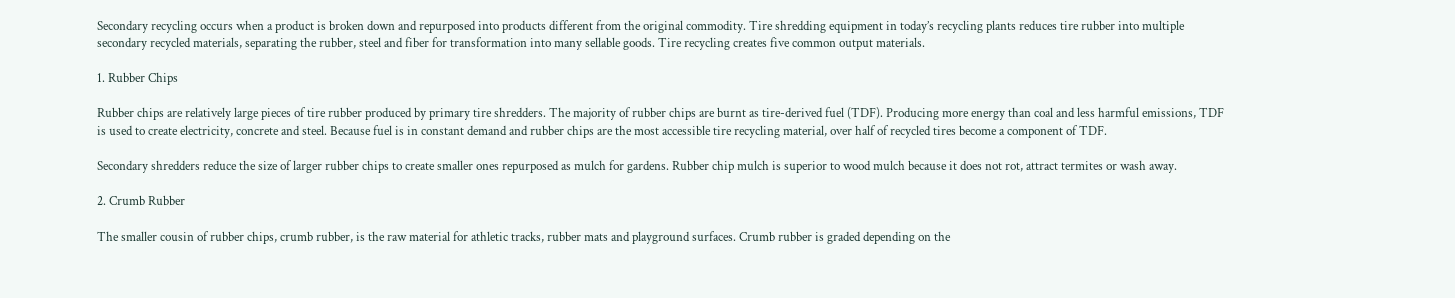Secondary recycling occurs when a product is broken down and repurposed into products different from the original commodity. Tire shredding equipment in today’s recycling plants reduces tire rubber into multiple secondary recycled materials, separating the rubber, steel and fiber for transformation into many sellable goods. Tire recycling creates five common output materials.

1. Rubber Chips

Rubber chips are relatively large pieces of tire rubber produced by primary tire shredders. The majority of rubber chips are burnt as tire-derived fuel (TDF). Producing more energy than coal and less harmful emissions, TDF is used to create electricity, concrete and steel. Because fuel is in constant demand and rubber chips are the most accessible tire recycling material, over half of recycled tires become a component of TDF.

Secondary shredders reduce the size of larger rubber chips to create smaller ones repurposed as mulch for gardens. Rubber chip mulch is superior to wood mulch because it does not rot, attract termites or wash away.

2. Crumb Rubber

The smaller cousin of rubber chips, crumb rubber, is the raw material for athletic tracks, rubber mats and playground surfaces. Crumb rubber is graded depending on the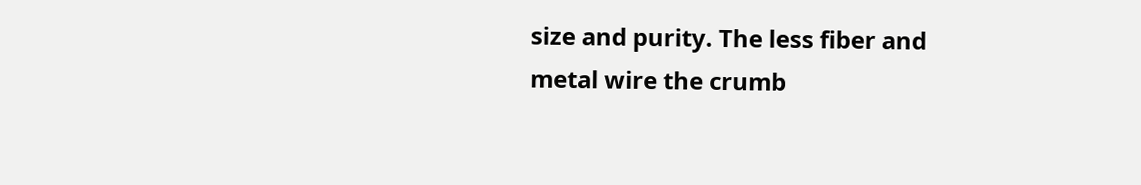size and purity. The less fiber and metal wire the crumb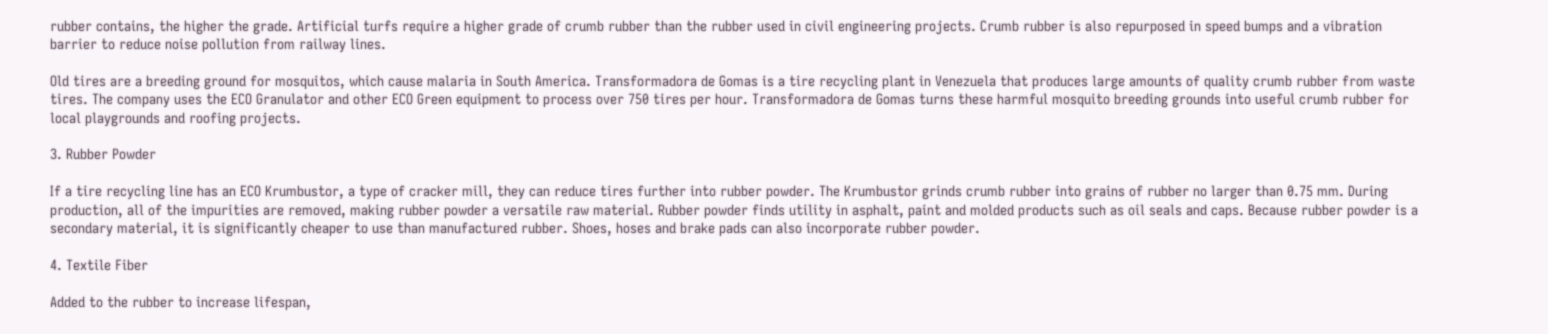rubber contains, the higher the grade. Artificial turfs require a higher grade of crumb rubber than the rubber used in civil engineering projects. Crumb rubber is also repurposed in speed bumps and a vibration barrier to reduce noise pollution from railway lines.

Old tires are a breeding ground for mosquitos, which cause malaria in South America. Transformadora de Gomas is a tire recycling plant in Venezuela that produces large amounts of quality crumb rubber from waste tires. The company uses the ECO Granulator and other ECO Green equipment to process over 750 tires per hour. Transformadora de Gomas turns these harmful mosquito breeding grounds into useful crumb rubber for local playgrounds and roofing projects.

3. Rubber Powder

If a tire recycling line has an ECO Krumbustor, a type of cracker mill, they can reduce tires further into rubber powder. The Krumbustor grinds crumb rubber into grains of rubber no larger than 0.75 mm. During production, all of the impurities are removed, making rubber powder a versatile raw material. Rubber powder finds utility in asphalt, paint and molded products such as oil seals and caps. Because rubber powder is a secondary material, it is significantly cheaper to use than manufactured rubber. Shoes, hoses and brake pads can also incorporate rubber powder.

4. Textile Fiber

Added to the rubber to increase lifespan,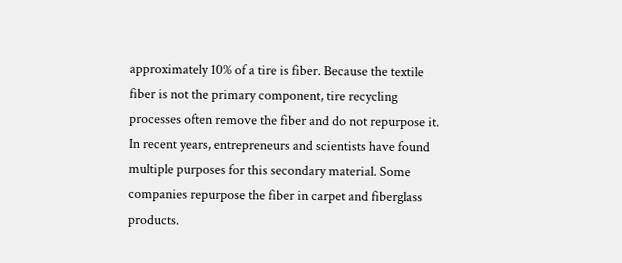approximately 10% of a tire is fiber. Because the textile fiber is not the primary component, tire recycling processes often remove the fiber and do not repurpose it. In recent years, entrepreneurs and scientists have found multiple purposes for this secondary material. Some companies repurpose the fiber in carpet and fiberglass products.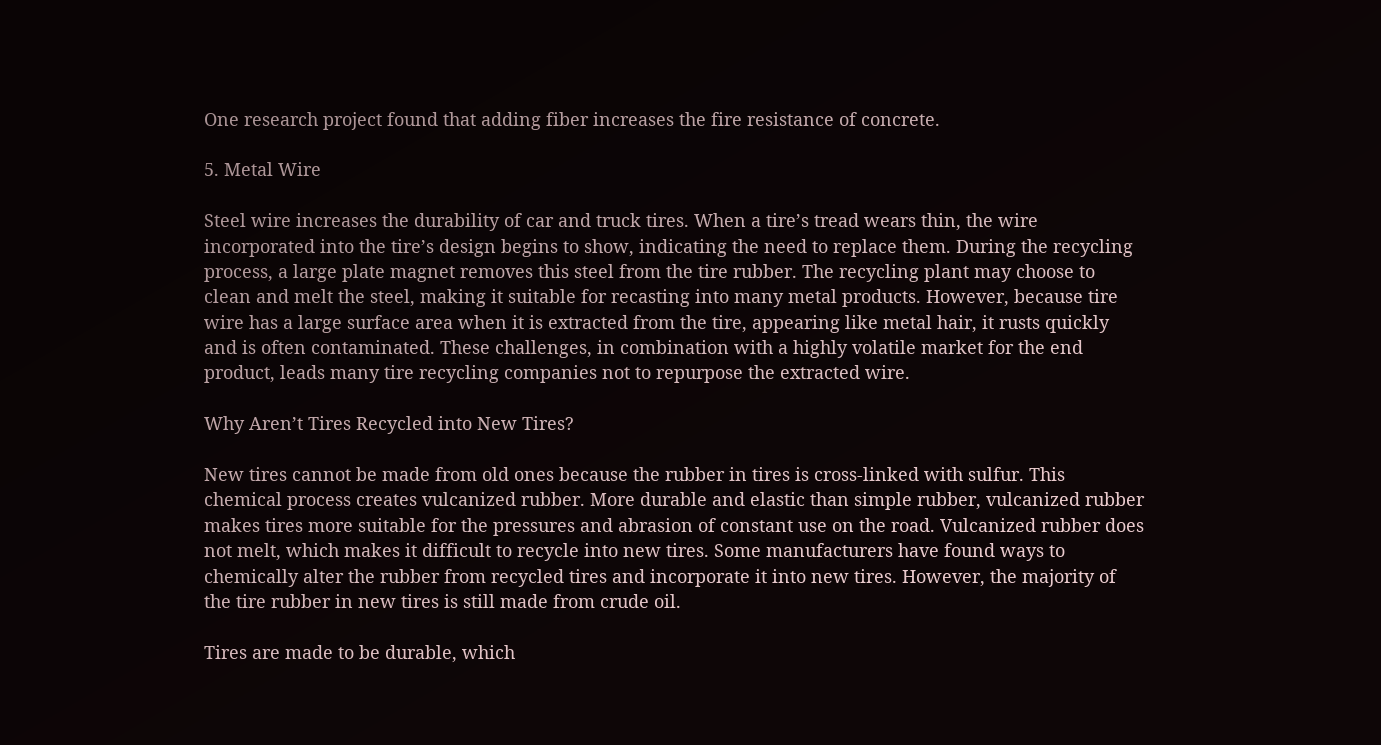One research project found that adding fiber increases the fire resistance of concrete.

5. Metal Wire

Steel wire increases the durability of car and truck tires. When a tire’s tread wears thin, the wire incorporated into the tire’s design begins to show, indicating the need to replace them. During the recycling process, a large plate magnet removes this steel from the tire rubber. The recycling plant may choose to clean and melt the steel, making it suitable for recasting into many metal products. However, because tire wire has a large surface area when it is extracted from the tire, appearing like metal hair, it rusts quickly and is often contaminated. These challenges, in combination with a highly volatile market for the end product, leads many tire recycling companies not to repurpose the extracted wire.

Why Aren’t Tires Recycled into New Tires?

New tires cannot be made from old ones because the rubber in tires is cross-linked with sulfur. This chemical process creates vulcanized rubber. More durable and elastic than simple rubber, vulcanized rubber makes tires more suitable for the pressures and abrasion of constant use on the road. Vulcanized rubber does not melt, which makes it difficult to recycle into new tires. Some manufacturers have found ways to chemically alter the rubber from recycled tires and incorporate it into new tires. However, the majority of the tire rubber in new tires is still made from crude oil.

Tires are made to be durable, which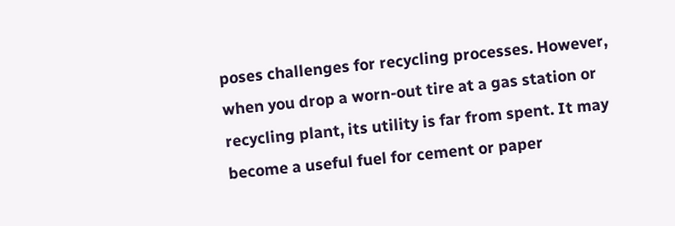poses challenges for recycling processes. However, when you drop a worn-out tire at a gas station or recycling plant, its utility is far from spent. It may become a useful fuel for cement or paper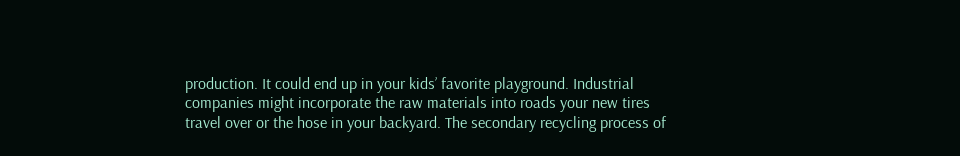production. It could end up in your kids’ favorite playground. Industrial companies might incorporate the raw materials into roads your new tires travel over or the hose in your backyard. The secondary recycling process of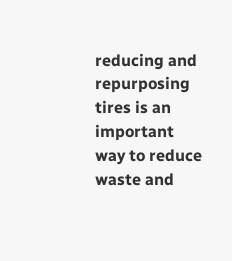reducing and repurposing tires is an important way to reduce waste and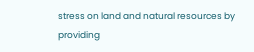stress on land and natural resources by providing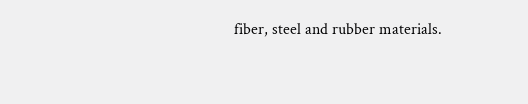fiber, steel and rubber materials.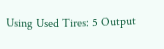Using Used Tires: 5 Output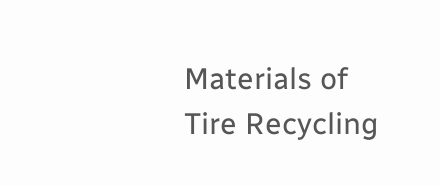Materials of Tire Recycling